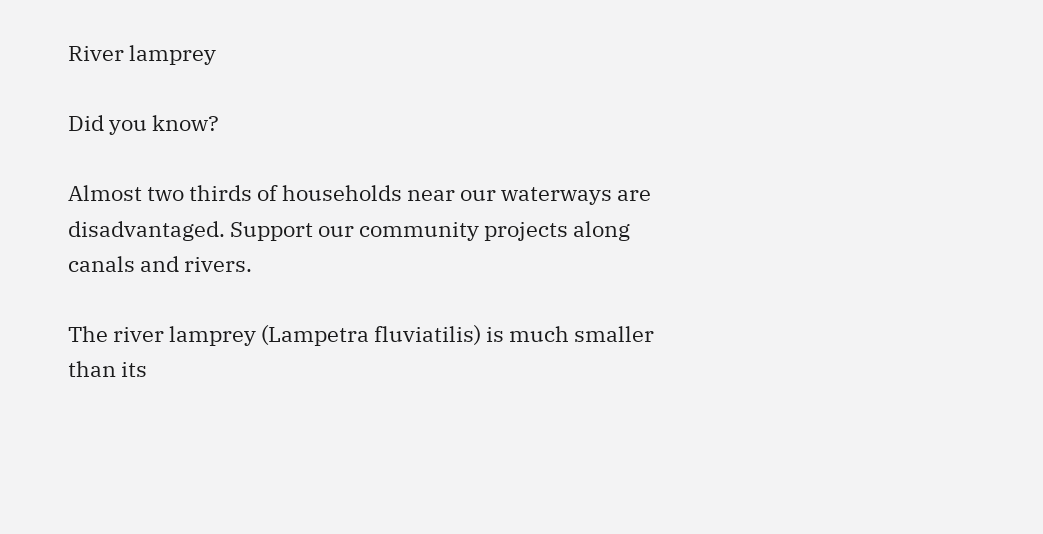River lamprey

Did you know?

Almost two thirds of households near our waterways are disadvantaged. Support our community projects along canals and rivers.

The river lamprey (Lampetra fluviatilis) is much smaller than its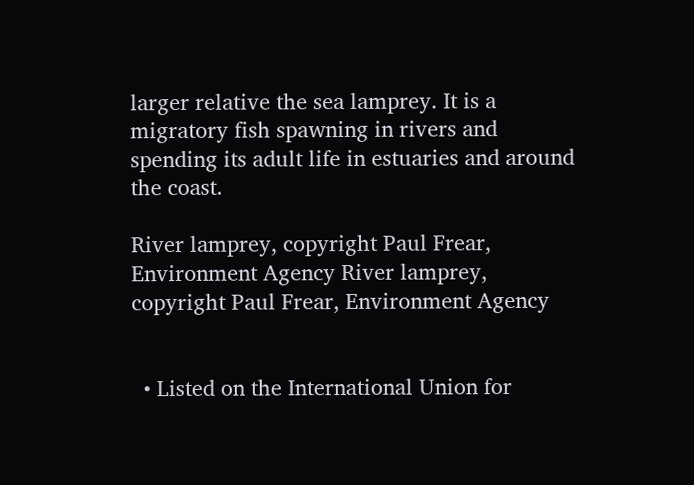larger relative the sea lamprey. It is a migratory fish spawning in rivers and spending its adult life in estuaries and around the coast.

River lamprey, copyright Paul Frear, Environment Agency River lamprey, copyright Paul Frear, Environment Agency


  • Listed on the International Union for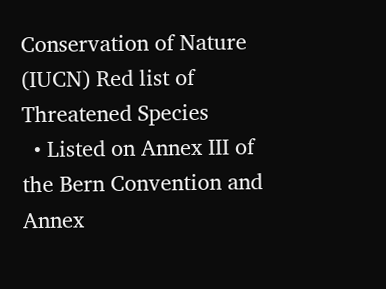Conservation of Nature (IUCN) Red list of Threatened Species
  • Listed on Annex III of the Bern Convention and Annex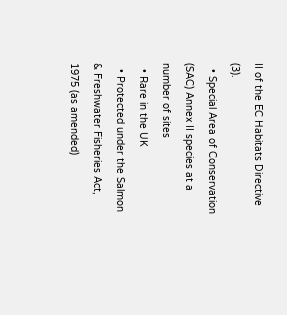II of the EC Habitats Directive (3).
  • Special Area of Conservation (SAC) Annex II species at a number of sites
  • Rare in the UK
  • Protected under the Salmon & Freshwater Fisheries Act, 1975 (as amended)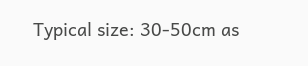Typical size: 30-50cm as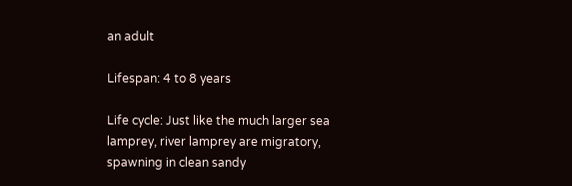an adult

Lifespan: 4 to 8 years

Life cycle: Just like the much larger sea lamprey, river lamprey are migratory, spawning in clean sandy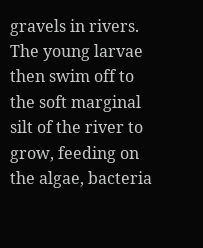gravels in rivers. The young larvae then swim off to the soft marginal silt of the river to grow, feeding on the algae, bacteria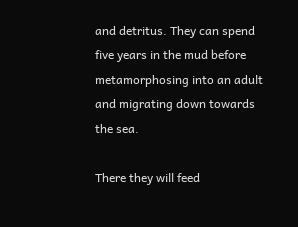and detritus. They can spend five years in the mud before metamorphosing into an adult and migrating down towards the sea.

There they will feed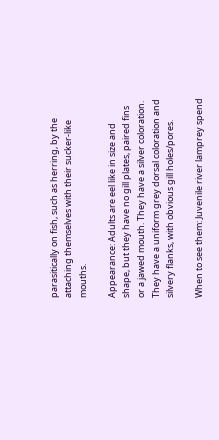parasitically on fish, such as herring, by the attaching themselves with their sucker-like mouths.

Appearance: Adults are eel like in size and shape, but they have no gill plates, paired fins or a jawed mouth. They have a silver coloration. They have a uniform grey dorsal coloration and silvery flanks, with obvious gill holes/pores.

When to see them: Juvenile river lamprey spend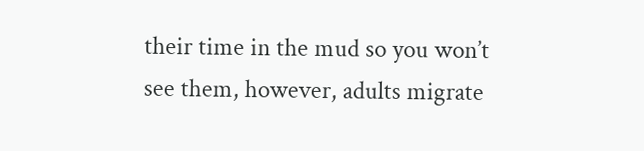their time in the mud so you won’t see them, however, adults migrate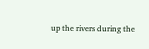up the rivers during the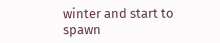winter and start to spawn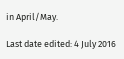in April/May.

Last date edited: 4 July 2016